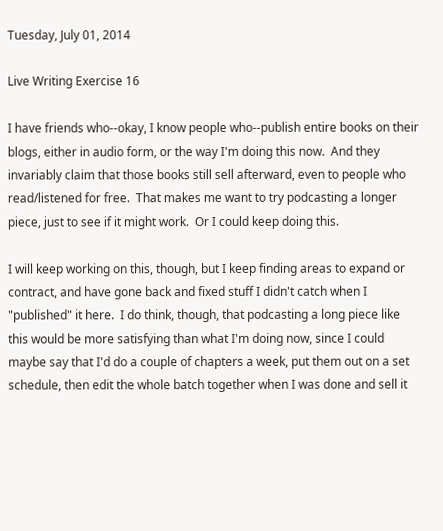Tuesday, July 01, 2014

Live Writing Exercise 16

I have friends who--okay, I know people who--publish entire books on their blogs, either in audio form, or the way I'm doing this now.  And they invariably claim that those books still sell afterward, even to people who read/listened for free.  That makes me want to try podcasting a longer piece, just to see if it might work.  Or I could keep doing this.

I will keep working on this, though, but I keep finding areas to expand or contract, and have gone back and fixed stuff I didn't catch when I "published" it here.  I do think, though, that podcasting a long piece like this would be more satisfying than what I'm doing now, since I could maybe say that I'd do a couple of chapters a week, put them out on a set schedule, then edit the whole batch together when I was done and sell it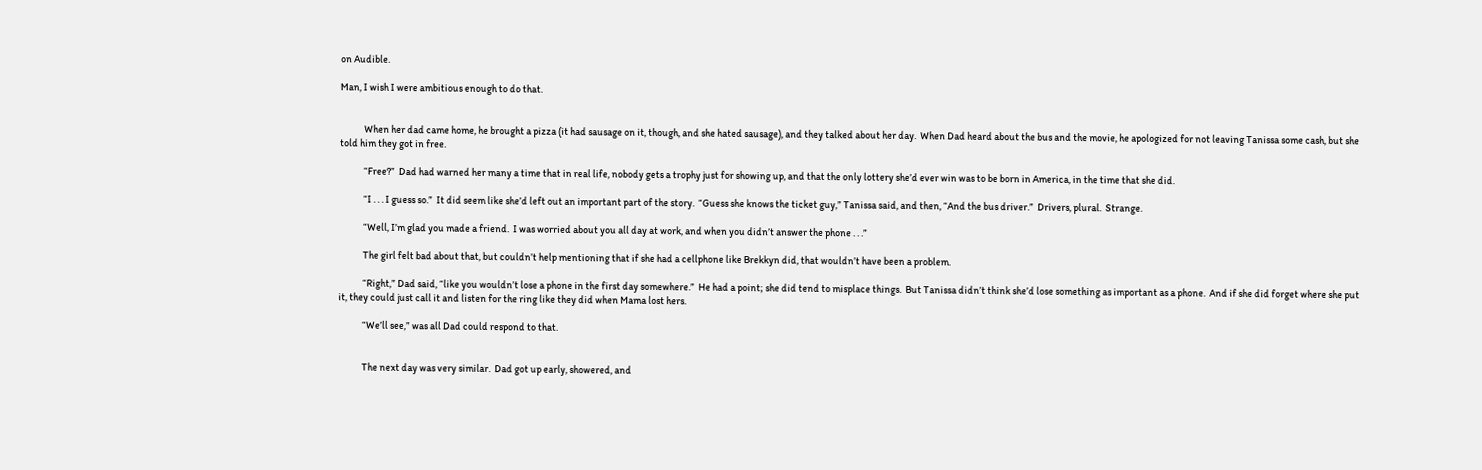on Audible.

Man, I wish I were ambitious enough to do that.


            When her dad came home, he brought a pizza (it had sausage on it, though, and she hated sausage), and they talked about her day.  When Dad heard about the bus and the movie, he apologized for not leaving Tanissa some cash, but she told him they got in free.

            “Free?”  Dad had warned her many a time that in real life, nobody gets a trophy just for showing up, and that the only lottery she’d ever win was to be born in America, in the time that she did.

            “I . . . I guess so.”  It did seem like she’d left out an important part of the story.  “Guess she knows the ticket guy,” Tanissa said, and then, “And the bus driver.”  Drivers, plural.  Strange.

            “Well, I’m glad you made a friend.  I was worried about you all day at work, and when you didn’t answer the phone . . .”

            The girl felt bad about that, but couldn’t help mentioning that if she had a cellphone like Brekkyn did, that wouldn’t have been a problem.

            “Right,” Dad said, “like you wouldn’t lose a phone in the first day somewhere.”  He had a point; she did tend to misplace things.  But Tanissa didn’t think she’d lose something as important as a phone.  And if she did forget where she put it, they could just call it and listen for the ring like they did when Mama lost hers.

            “We’ll see,” was all Dad could respond to that.


            The next day was very similar.  Dad got up early, showered, and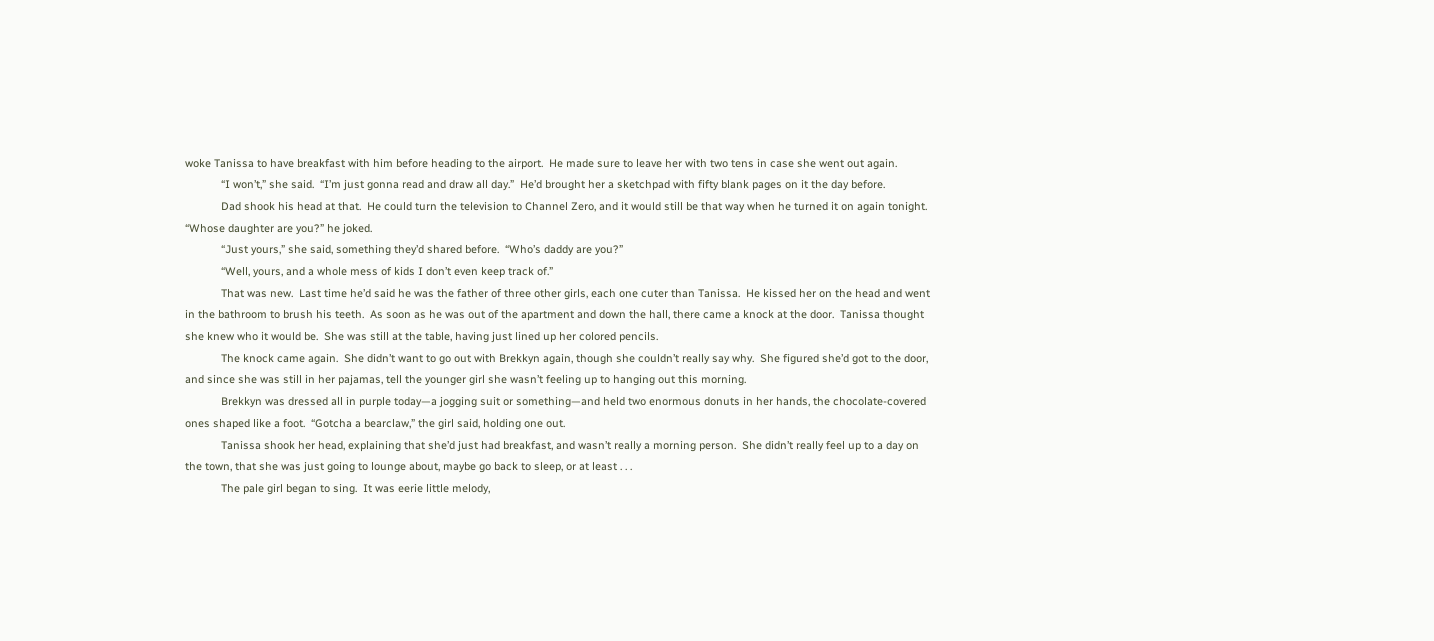woke Tanissa to have breakfast with him before heading to the airport.  He made sure to leave her with two tens in case she went out again.
            “I won’t,” she said.  “I’m just gonna read and draw all day.”  He’d brought her a sketchpad with fifty blank pages on it the day before.
            Dad shook his head at that.  He could turn the television to Channel Zero, and it would still be that way when he turned it on again tonight.  “Whose daughter are you?” he joked.
            “Just yours,” she said, something they’d shared before.  “Who’s daddy are you?”
            “Well, yours, and a whole mess of kids I don’t even keep track of.”
            That was new.  Last time he’d said he was the father of three other girls, each one cuter than Tanissa.  He kissed her on the head and went in the bathroom to brush his teeth.  As soon as he was out of the apartment and down the hall, there came a knock at the door.  Tanissa thought she knew who it would be.  She was still at the table, having just lined up her colored pencils.
            The knock came again.  She didn’t want to go out with Brekkyn again, though she couldn’t really say why.  She figured she’d got to the door, and since she was still in her pajamas, tell the younger girl she wasn’t feeling up to hanging out this morning.
            Brekkyn was dressed all in purple today—a jogging suit or something—and held two enormous donuts in her hands, the chocolate-covered ones shaped like a foot.  “Gotcha a bearclaw,” the girl said, holding one out.
            Tanissa shook her head, explaining that she’d just had breakfast, and wasn’t really a morning person.  She didn’t really feel up to a day on the town, that she was just going to lounge about, maybe go back to sleep, or at least . . .
            The pale girl began to sing.  It was eerie little melody,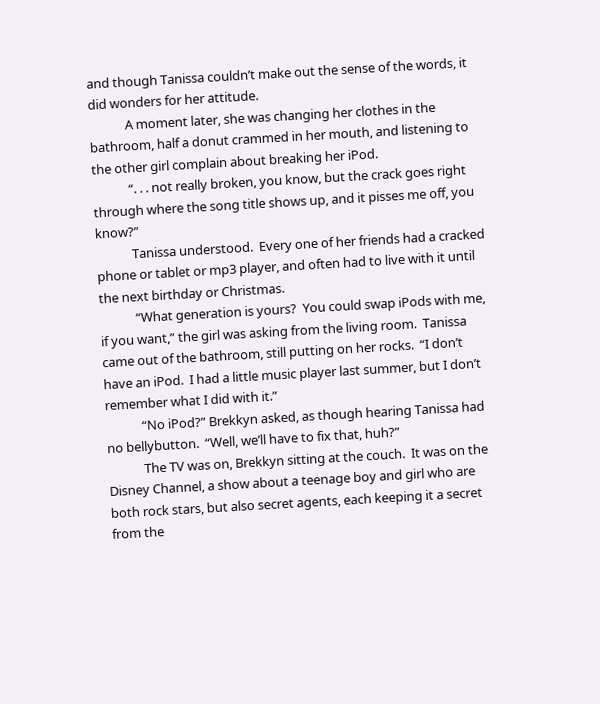and though Tanissa couldn’t make out the sense of the words, it did wonders for her attitude.
            A moment later, she was changing her clothes in the bathroom, half a donut crammed in her mouth, and listening to the other girl complain about breaking her iPod.
            “. . . not really broken, you know, but the crack goes right through where the song title shows up, and it pisses me off, you know?”
            Tanissa understood.  Every one of her friends had a cracked phone or tablet or mp3 player, and often had to live with it until the next birthday or Christmas.
            “What generation is yours?  You could swap iPods with me, if you want,” the girl was asking from the living room.  Tanissa came out of the bathroom, still putting on her rocks.  “I don’t have an iPod.  I had a little music player last summer, but I don’t remember what I did with it.”
            “No iPod?” Brekkyn asked, as though hearing Tanissa had no bellybutton.  “Well, we’ll have to fix that, huh?”
            The TV was on, Brekkyn sitting at the couch.  It was on the Disney Channel, a show about a teenage boy and girl who are both rock stars, but also secret agents, each keeping it a secret from the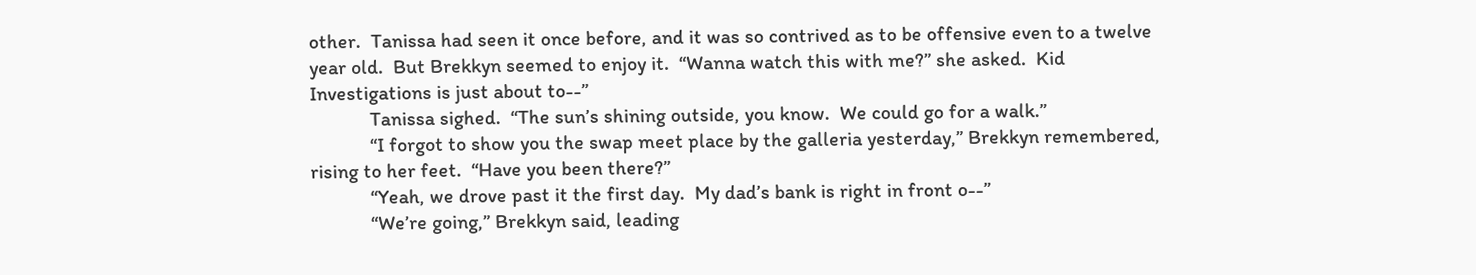other.  Tanissa had seen it once before, and it was so contrived as to be offensive even to a twelve year old.  But Brekkyn seemed to enjoy it.  “Wanna watch this with me?” she asked.  Kid Investigations is just about to--”
            Tanissa sighed.  “The sun’s shining outside, you know.  We could go for a walk.”
            “I forgot to show you the swap meet place by the galleria yesterday,” Brekkyn remembered, rising to her feet.  “Have you been there?”
            “Yeah, we drove past it the first day.  My dad’s bank is right in front o--”
            “We’re going,” Brekkyn said, leading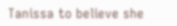Tanissa to believe she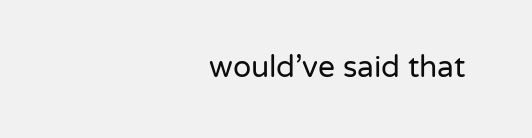would’ve said that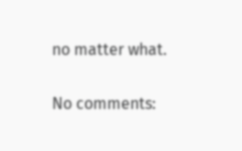no matter what.

No comments: